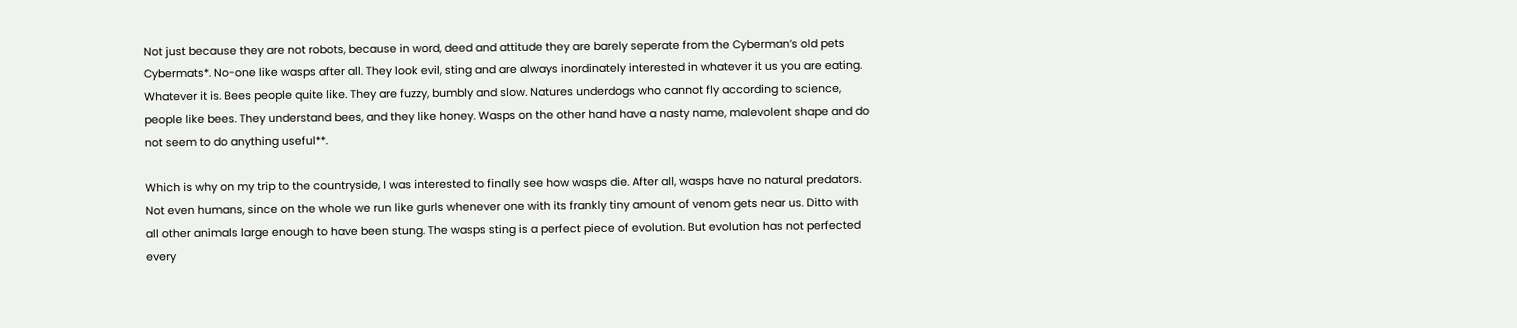Not just because they are not robots, because in word, deed and attitude they are barely seperate from the Cyberman’s old pets Cybermats*. No-one like wasps after all. They look evil, sting and are always inordinately interested in whatever it us you are eating. Whatever it is. Bees people quite like. They are fuzzy, bumbly and slow. Natures underdogs who cannot fly according to science, people like bees. They understand bees, and they like honey. Wasps on the other hand have a nasty name, malevolent shape and do not seem to do anything useful**.

Which is why on my trip to the countryside, I was interested to finally see how wasps die. After all, wasps have no natural predators. Not even humans, since on the whole we run like gurls whenever one with its frankly tiny amount of venom gets near us. Ditto with all other animals large enough to have been stung. The wasps sting is a perfect piece of evolution. But evolution has not perfected every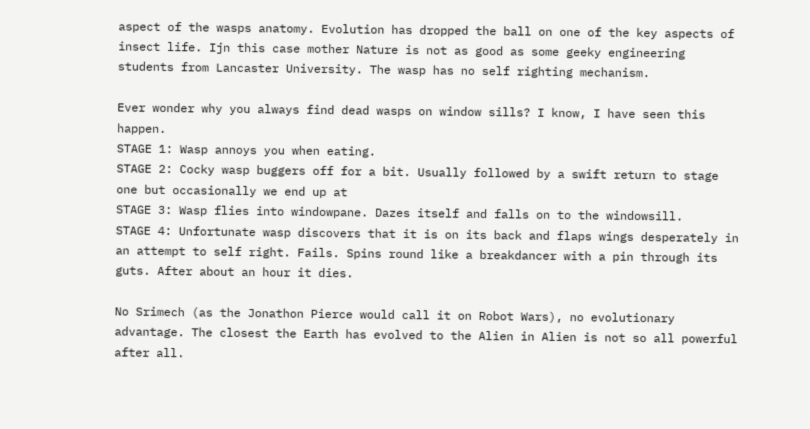aspect of the wasps anatomy. Evolution has dropped the ball on one of the key aspects of insect life. Ijn this case mother Nature is not as good as some geeky engineering students from Lancaster University. The wasp has no self righting mechanism.

Ever wonder why you always find dead wasps on window sills? I know, I have seen this happen.
STAGE 1: Wasp annoys you when eating.
STAGE 2: Cocky wasp buggers off for a bit. Usually followed by a swift return to stage one but occasionally we end up at
STAGE 3: Wasp flies into windowpane. Dazes itself and falls on to the windowsill.
STAGE 4: Unfortunate wasp discovers that it is on its back and flaps wings desperately in an attempt to self right. Fails. Spins round like a breakdancer with a pin through its guts. After about an hour it dies.

No Srimech (as the Jonathon Pierce would call it on Robot Wars), no evolutionary advantage. The closest the Earth has evolved to the Alien in Alien is not so all powerful after all.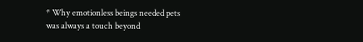* Why emotionless beings needed pets was always a touch beyond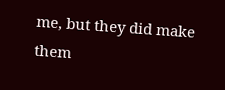me, but they did make them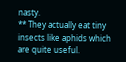nasty.
** They actually eat tiny insects like aphids which are quite useful.